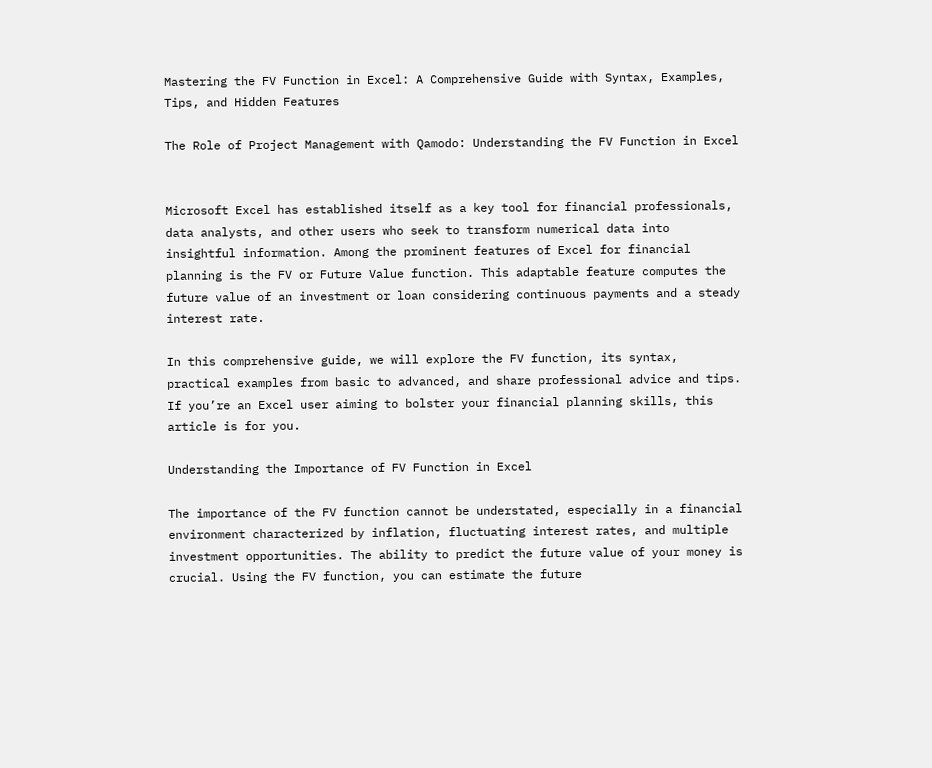Mastering the FV Function in Excel: A Comprehensive Guide with Syntax, Examples, Tips, and Hidden Features

The Role of Project Management with Qamodo: Understanding the FV Function in Excel


Microsoft Excel has established itself as a key tool for financial professionals, data analysts, and other users who seek to transform numerical data into insightful information. Among the prominent features of Excel for financial planning is the FV or Future Value function. This adaptable feature computes the future value of an investment or loan considering continuous payments and a steady interest rate.

In this comprehensive guide, we will explore the FV function, its syntax, practical examples from basic to advanced, and share professional advice and tips. If you’re an Excel user aiming to bolster your financial planning skills, this article is for you.

Understanding the Importance of FV Function in Excel

The importance of the FV function cannot be understated, especially in a financial environment characterized by inflation, fluctuating interest rates, and multiple investment opportunities. The ability to predict the future value of your money is crucial. Using the FV function, you can estimate the future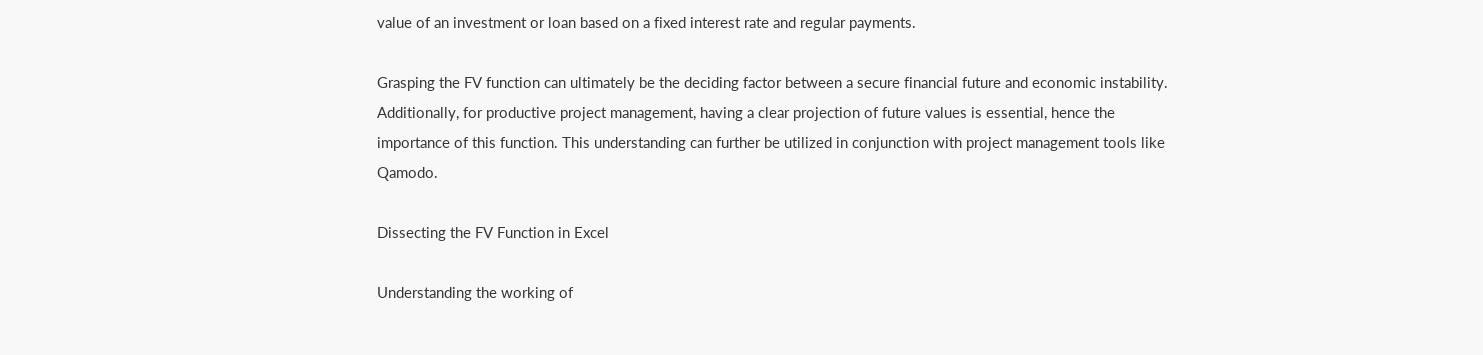value of an investment or loan based on a fixed interest rate and regular payments.

Grasping the FV function can ultimately be the deciding factor between a secure financial future and economic instability. Additionally, for productive project management, having a clear projection of future values is essential, hence the importance of this function. This understanding can further be utilized in conjunction with project management tools like Qamodo.

Dissecting the FV Function in Excel

Understanding the working of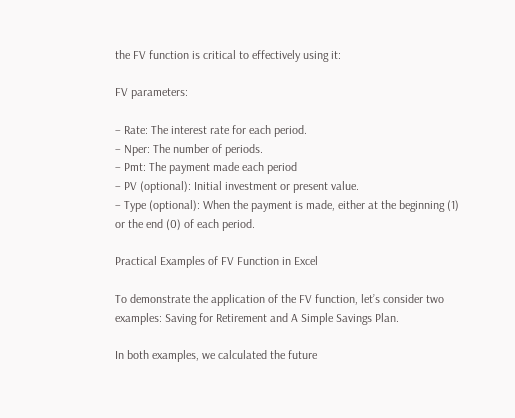the FV function is critical to effectively using it:

FV parameters:

– Rate: The interest rate for each period.
– Nper: The number of periods.
– Pmt: The payment made each period
– PV (optional): Initial investment or present value.
– Type (optional): When the payment is made, either at the beginning (1) or the end (0) of each period.

Practical Examples of FV Function in Excel

To demonstrate the application of the FV function, let’s consider two examples: Saving for Retirement and A Simple Savings Plan.

In both examples, we calculated the future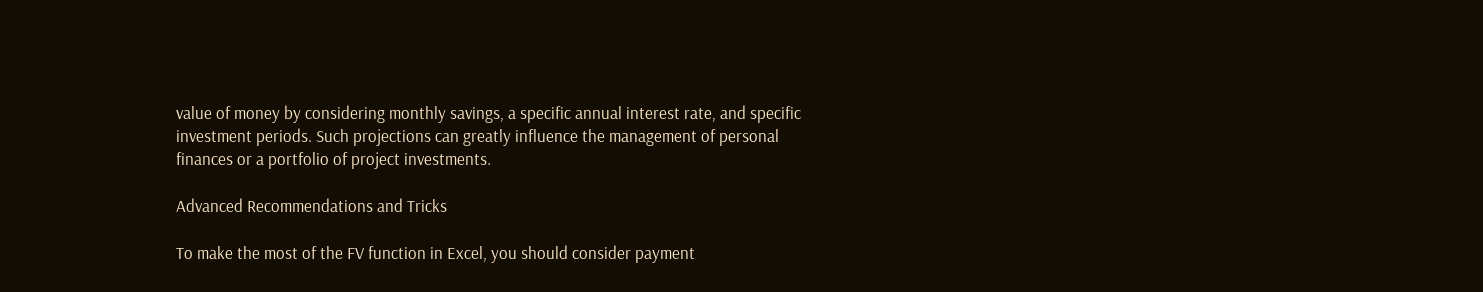value of money by considering monthly savings, a specific annual interest rate, and specific investment periods. Such projections can greatly influence the management of personal finances or a portfolio of project investments.

Advanced Recommendations and Tricks

To make the most of the FV function in Excel, you should consider payment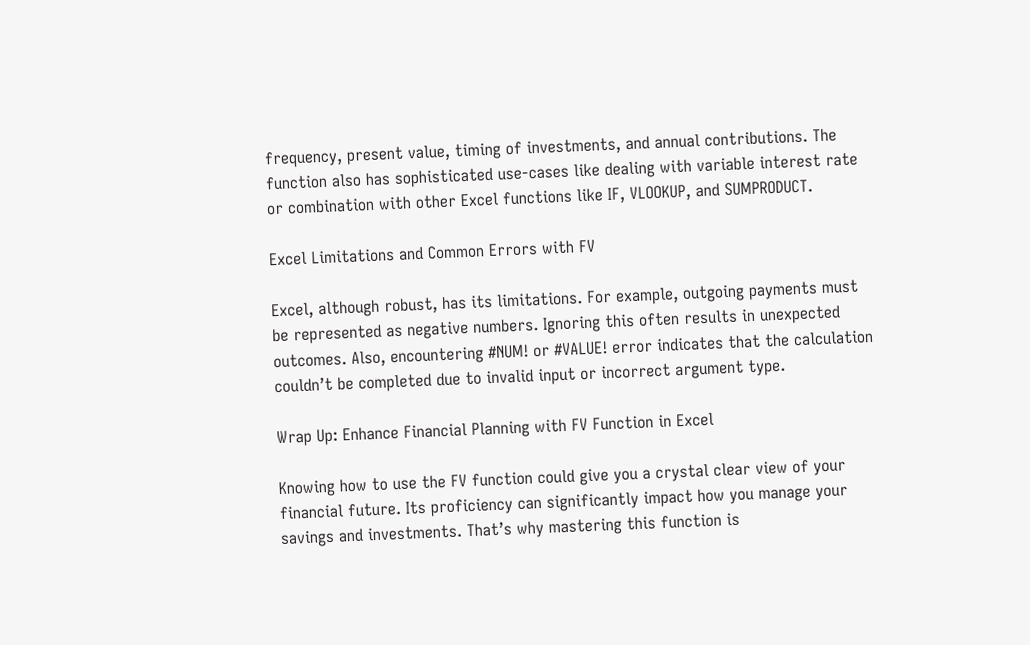frequency, present value, timing of investments, and annual contributions. The function also has sophisticated use-cases like dealing with variable interest rate or combination with other Excel functions like IF, VLOOKUP, and SUMPRODUCT.

Excel Limitations and Common Errors with FV

Excel, although robust, has its limitations. For example, outgoing payments must be represented as negative numbers. Ignoring this often results in unexpected outcomes. Also, encountering #NUM! or #VALUE! error indicates that the calculation couldn’t be completed due to invalid input or incorrect argument type.

Wrap Up: Enhance Financial Planning with FV Function in Excel

Knowing how to use the FV function could give you a crystal clear view of your financial future. Its proficiency can significantly impact how you manage your savings and investments. That’s why mastering this function is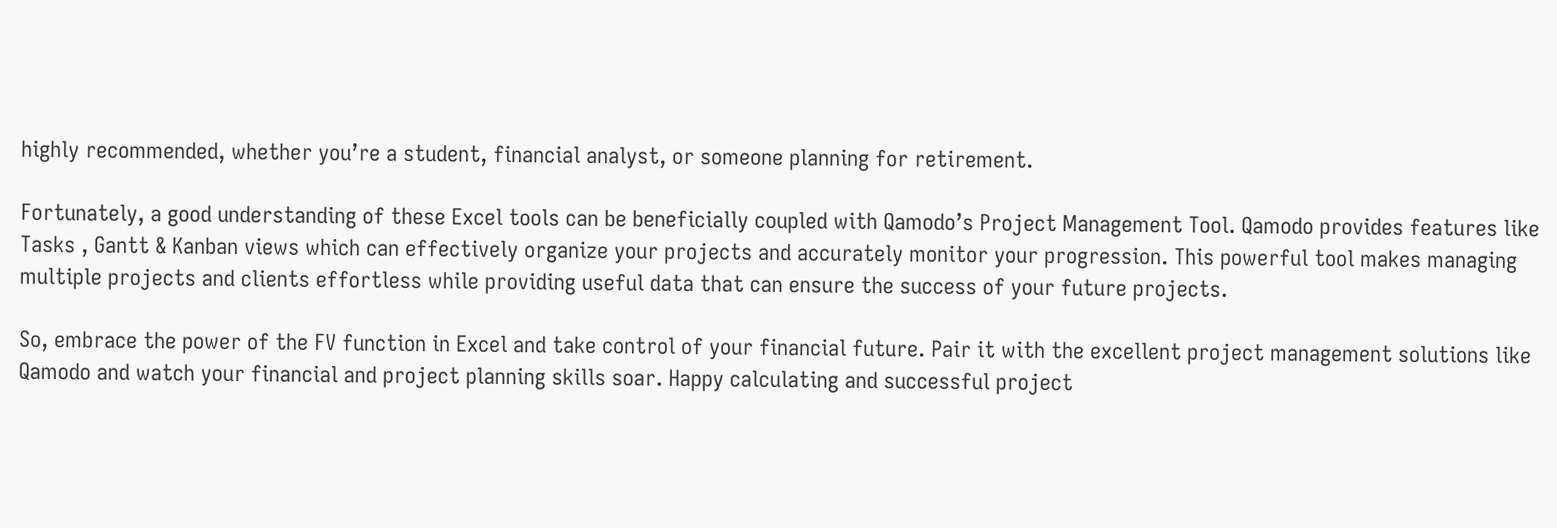highly recommended, whether you’re a student, financial analyst, or someone planning for retirement.

Fortunately, a good understanding of these Excel tools can be beneficially coupled with Qamodo’s Project Management Tool. Qamodo provides features like Tasks , Gantt & Kanban views which can effectively organize your projects and accurately monitor your progression. This powerful tool makes managing multiple projects and clients effortless while providing useful data that can ensure the success of your future projects.

So, embrace the power of the FV function in Excel and take control of your financial future. Pair it with the excellent project management solutions like Qamodo and watch your financial and project planning skills soar. Happy calculating and successful project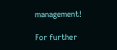management!

For further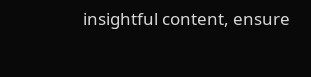insightful content, ensure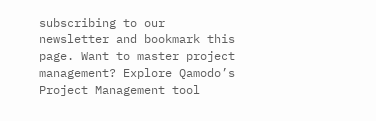subscribing to our newsletter and bookmark this page. Want to master project management? Explore Qamodo’s Project Management tool